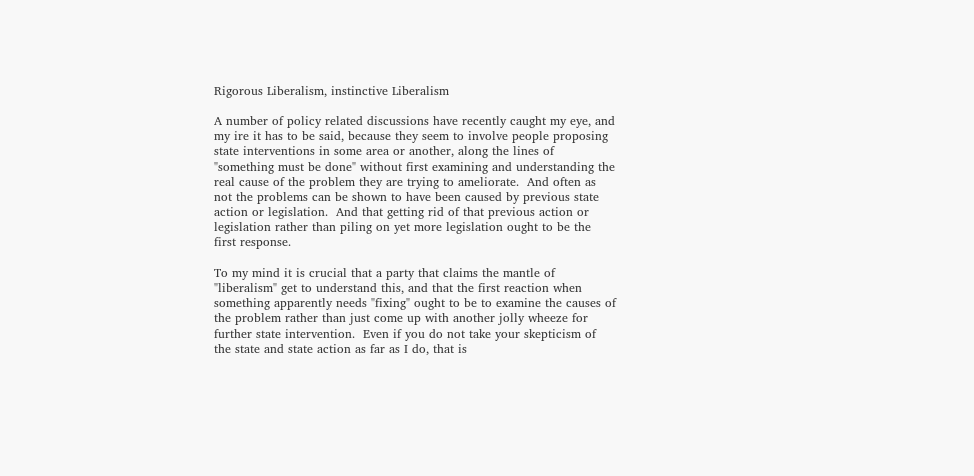Rigorous Liberalism, instinctive Liberalism

A number of policy related discussions have recently caught my eye, and my ire it has to be said, because they seem to involve people proposing state interventions in some area or another, along the lines of "something must be done" without first examining and understanding the real cause of the problem they are trying to ameliorate.  And often as not the problems can be shown to have been caused by previous state action or legislation.  And that getting rid of that previous action or legislation rather than piling on yet more legislation ought to be the first response.

To my mind it is crucial that a party that claims the mantle of "liberalism" get to understand this, and that the first reaction when something apparently needs "fixing" ought to be to examine the causes of the problem rather than just come up with another jolly wheeze for further state intervention.  Even if you do not take your skepticism of the state and state action as far as I do, that is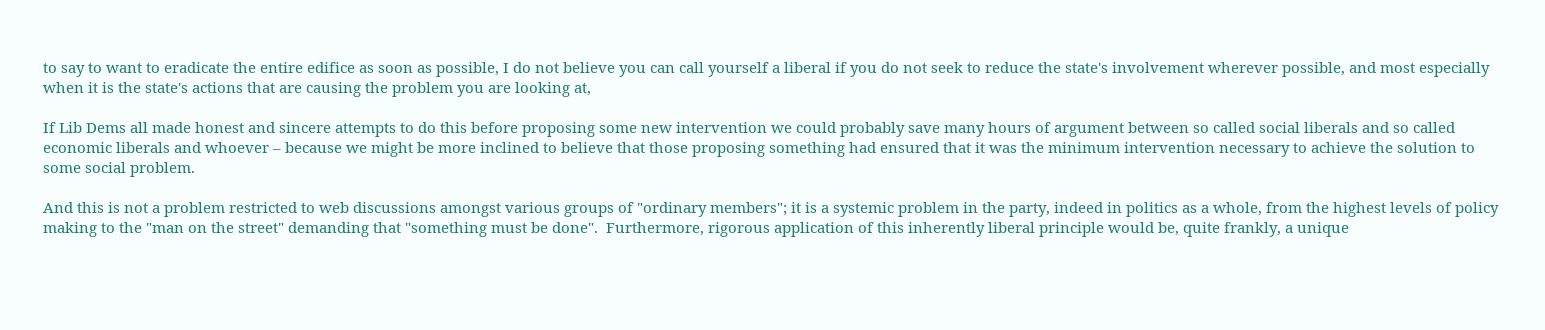to say to want to eradicate the entire edifice as soon as possible, I do not believe you can call yourself a liberal if you do not seek to reduce the state's involvement wherever possible, and most especially when it is the state's actions that are causing the problem you are looking at,

If Lib Dems all made honest and sincere attempts to do this before proposing some new intervention we could probably save many hours of argument between so called social liberals and so called economic liberals and whoever – because we might be more inclined to believe that those proposing something had ensured that it was the minimum intervention necessary to achieve the solution to some social problem.

And this is not a problem restricted to web discussions amongst various groups of "ordinary members"; it is a systemic problem in the party, indeed in politics as a whole, from the highest levels of policy making to the "man on the street" demanding that "something must be done".  Furthermore, rigorous application of this inherently liberal principle would be, quite frankly, a unique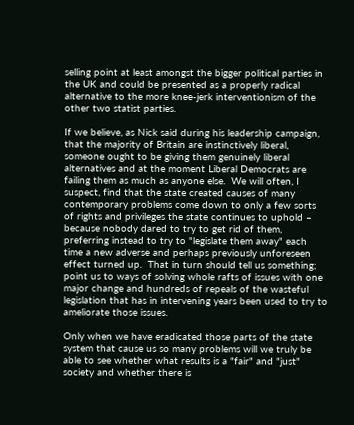selling point at least amongst the bigger political parties in the UK and could be presented as a properly radical alternative to the more knee-jerk interventionism of the other two statist parties.

If we believe, as Nick said during his leadership campaign, that the majority of Britain are instinctively liberal, someone ought to be giving them genuinely liberal alternatives and at the moment Liberal Democrats are failing them as much as anyone else.  We will often, I suspect, find that the state created causes of many contemporary problems come down to only a few sorts of rights and privileges the state continues to uphold – because nobody dared to try to get rid of them, preferring instead to try to "legislate them away" each time a new adverse and perhaps previously unforeseen effect turned up.  That in turn should tell us something; point us to ways of solving whole rafts of issues with one major change and hundreds of repeals of the wasteful legislation that has in intervening years been used to try to ameliorate those issues.

Only when we have eradicated those parts of the state system that cause us so many problems will we truly be able to see whether what results is a "fair" and "just" society and whether there is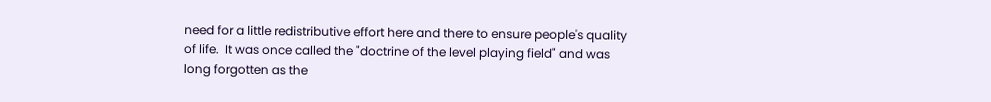need for a little redistributive effort here and there to ensure people's quality of life.  It was once called the "doctrine of the level playing field" and was long forgotten as the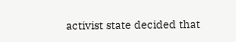activist state decided that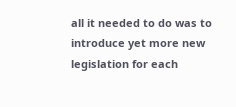all it needed to do was to introduce yet more new legislation for each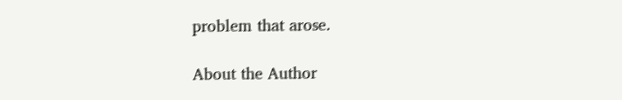problem that arose.

About the Author